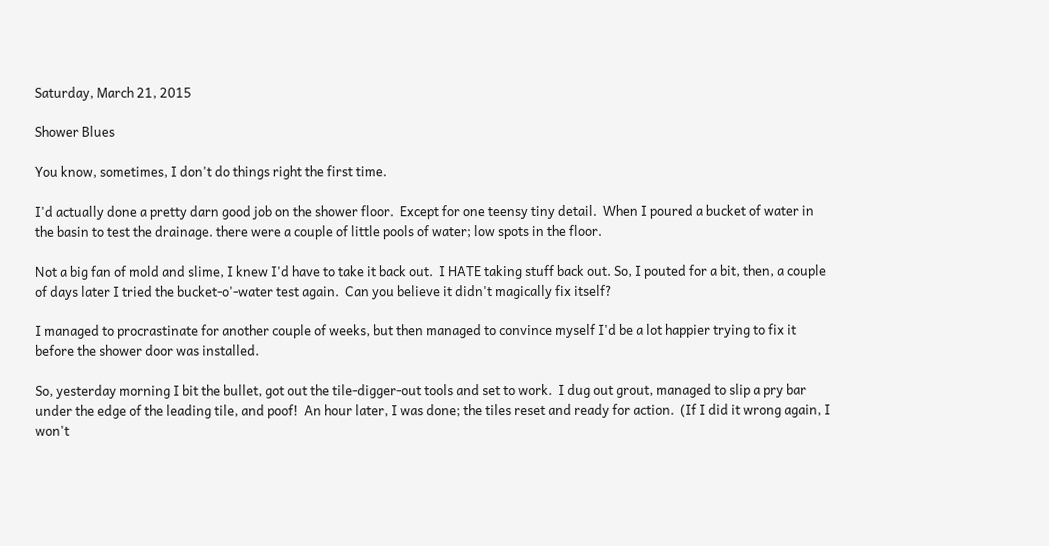Saturday, March 21, 2015

Shower Blues

You know, sometimes, I don't do things right the first time.

I'd actually done a pretty darn good job on the shower floor.  Except for one teensy tiny detail.  When I poured a bucket of water in the basin to test the drainage. there were a couple of little pools of water; low spots in the floor.

Not a big fan of mold and slime, I knew I'd have to take it back out.  I HATE taking stuff back out. So, I pouted for a bit, then, a couple of days later I tried the bucket-o'-water test again.  Can you believe it didn't magically fix itself?

I managed to procrastinate for another couple of weeks, but then managed to convince myself I'd be a lot happier trying to fix it before the shower door was installed.

So, yesterday morning I bit the bullet, got out the tile-digger-out tools and set to work.  I dug out grout, managed to slip a pry bar under the edge of the leading tile, and poof!  An hour later, I was done; the tiles reset and ready for action.  (If I did it wrong again, I won't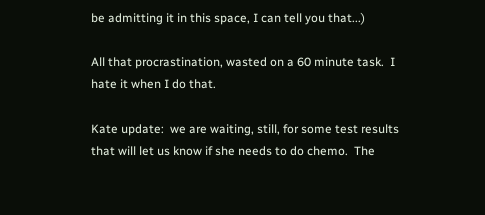be admitting it in this space, I can tell you that...)

All that procrastination, wasted on a 60 minute task.  I hate it when I do that.

Kate update:  we are waiting, still, for some test results that will let us know if she needs to do chemo.  The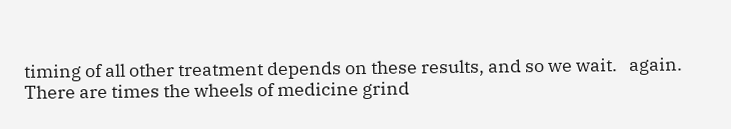timing of all other treatment depends on these results, and so we wait.   again.  There are times the wheels of medicine grind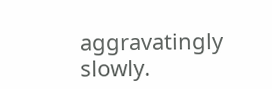aggravatingly slowly.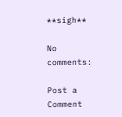**sigh**

No comments:

Post a Comment